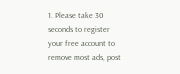1. Please take 30 seconds to register your free account to remove most ads, post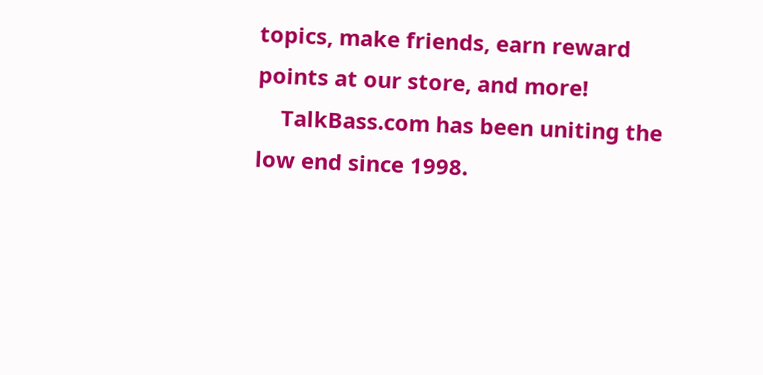topics, make friends, earn reward points at our store, and more!
    TalkBass.com has been uniting the low end since 1998.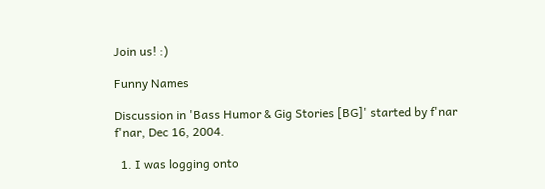Join us! :)

Funny Names

Discussion in 'Bass Humor & Gig Stories [BG]' started by f'nar f'nar, Dec 16, 2004.

  1. I was logging onto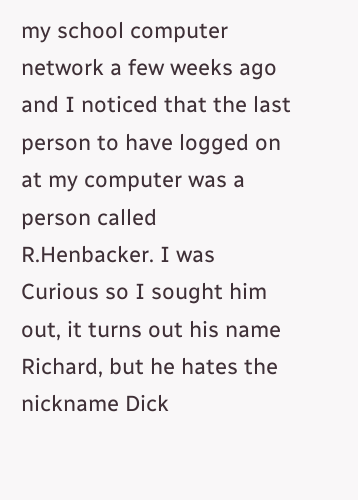my school computer network a few weeks ago and I noticed that the last person to have logged on at my computer was a person called R.Henbacker. I was Curious so I sought him out, it turns out his name Richard, but he hates the nickname Dick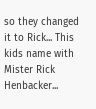so they changed it to Rick... This kids name with Mister Rick Henbacker...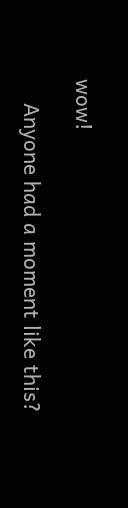wow!

    Anyone had a moment like this?